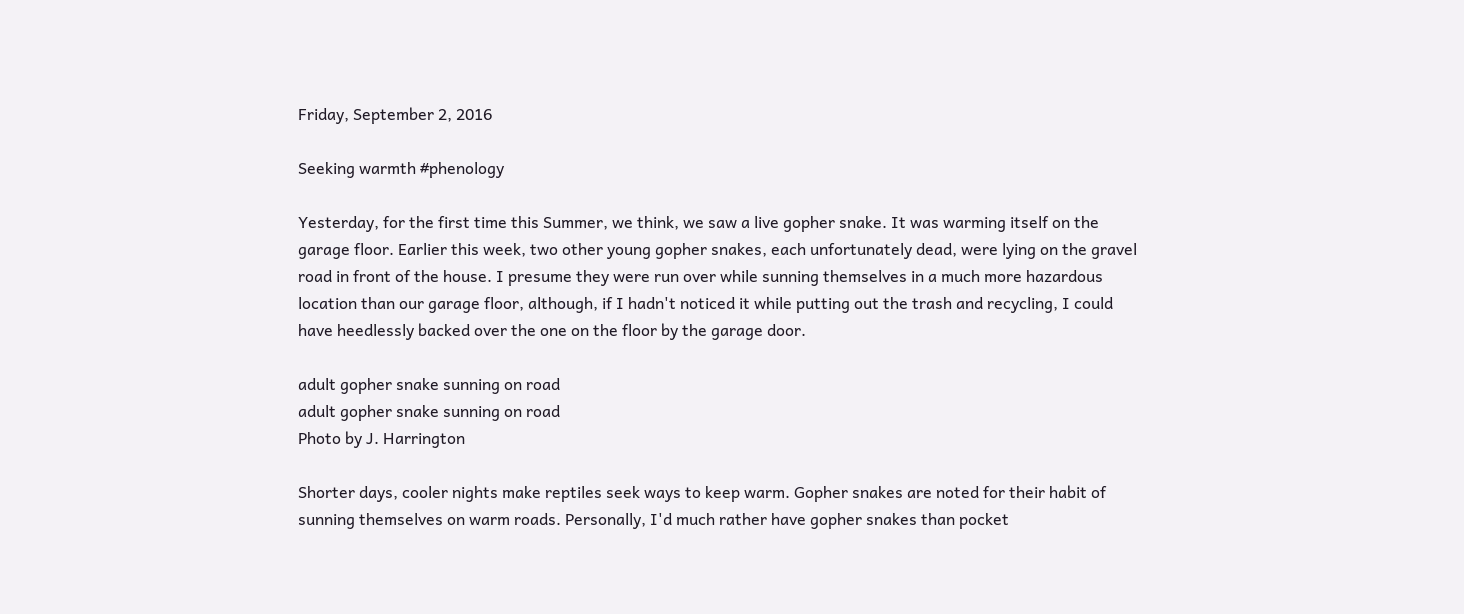Friday, September 2, 2016

Seeking warmth #phenology

Yesterday, for the first time this Summer, we think, we saw a live gopher snake. It was warming itself on the garage floor. Earlier this week, two other young gopher snakes, each unfortunately dead, were lying on the gravel road in front of the house. I presume they were run over while sunning themselves in a much more hazardous location than our garage floor, although, if I hadn't noticed it while putting out the trash and recycling, I could have heedlessly backed over the one on the floor by the garage door.

adult gopher snake sunning on road
adult gopher snake sunning on road
Photo by J. Harrington

Shorter days, cooler nights make reptiles seek ways to keep warm. Gopher snakes are noted for their habit of sunning themselves on warm roads. Personally, I'd much rather have gopher snakes than pocket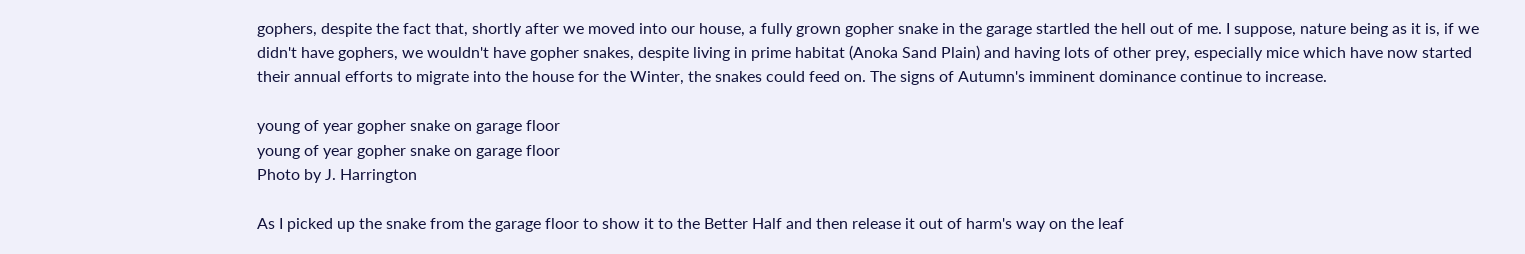gophers, despite the fact that, shortly after we moved into our house, a fully grown gopher snake in the garage startled the hell out of me. I suppose, nature being as it is, if we didn't have gophers, we wouldn't have gopher snakes, despite living in prime habitat (Anoka Sand Plain) and having lots of other prey, especially mice which have now started their annual efforts to migrate into the house for the Winter, the snakes could feed on. The signs of Autumn's imminent dominance continue to increase.

young of year gopher snake on garage floor
young of year gopher snake on garage floor
Photo by J. Harrington

As I picked up the snake from the garage floor to show it to the Better Half and then release it out of harm's way on the leaf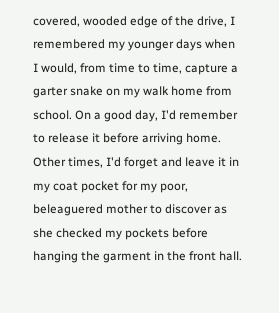covered, wooded edge of the drive, I remembered my younger days when I would, from time to time, capture a garter snake on my walk home from school. On a good day, I'd remember to release it before arriving home. Other times, I'd forget and leave it in my coat pocket for my poor, beleaguered mother to discover as she checked my pockets before hanging the garment in the front hall.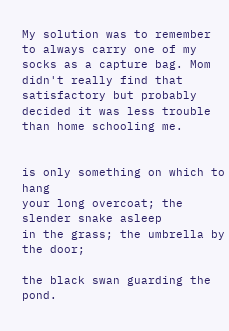My solution was to remember to always carry one of my socks as a capture bag. Mom didn't really find that satisfactory but probably decided it was less trouble than home schooling me.


is only something on which to hang
your long overcoat; the slender snake asleep
in the grass; the umbrella by the door;

the black swan guarding the pond.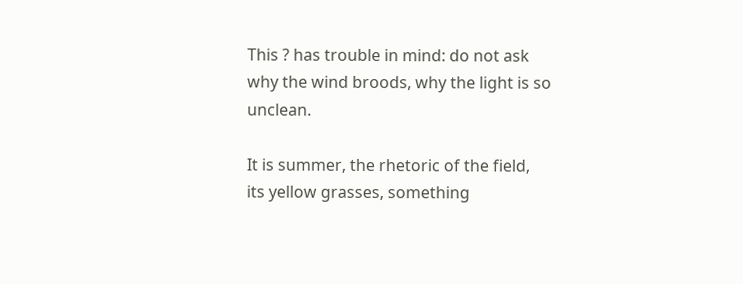This ? has trouble in mind: do not ask
why the wind broods, why the light is so unclean.

It is summer, the rhetoric of the field,
its yellow grasses, something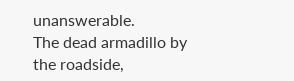unanswerable.
The dead armadillo by the roadside,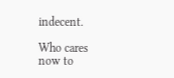indecent.

Who cares now to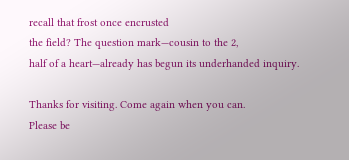recall that frost once encrusted
the field? The question mark—cousin to the 2,
half of a heart—already has begun its underhanded inquiry.

Thanks for visiting. Come again when you can.
Please be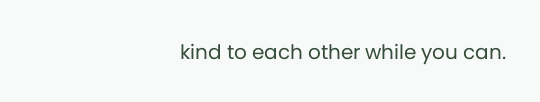kind to each other while you can.